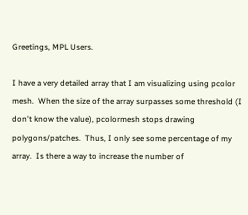Greetings, MPL Users.

I have a very detailed array that I am visualizing using pcolor mesh.  When the size of the array surpasses some threshold (I don't know the value), pcolormesh stops drawing polygons/patches.  Thus, I only see some percentage of my array.  Is there a way to increase the number of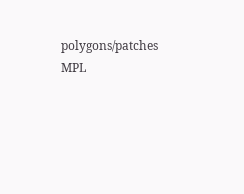polygons/patches MPL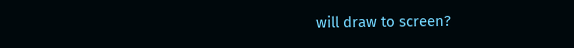will draw to screen?